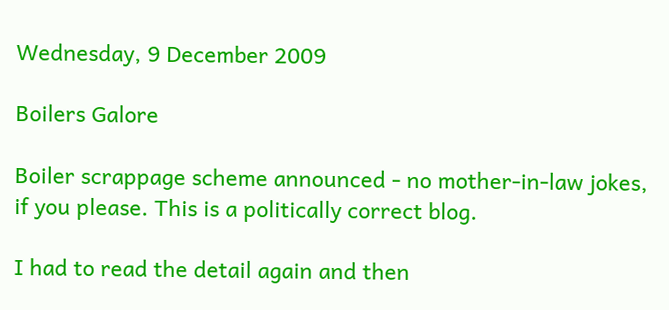Wednesday, 9 December 2009

Boilers Galore

Boiler scrappage scheme announced - no mother-in-law jokes, if you please. This is a politically correct blog.

I had to read the detail again and then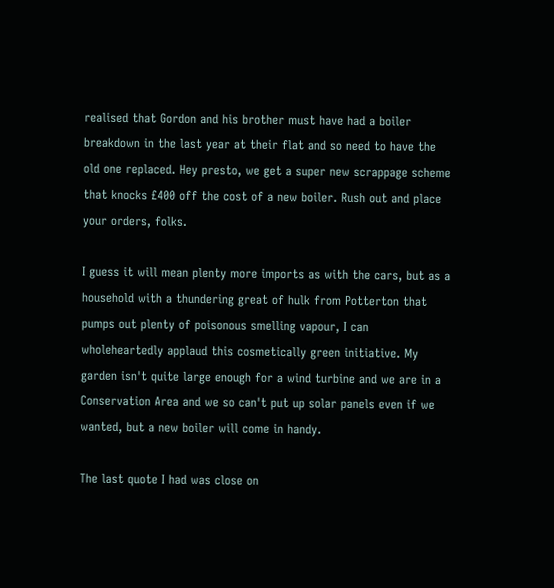realised that Gordon and his brother must have had a boiler breakdown in the last year at their flat and so need to have the old one replaced. Hey presto, we get a super new scrappage scheme that knocks £400 off the cost of a new boiler. Rush out and place your orders, folks.

I guess it will mean plenty more imports as with the cars, but as a household with a thundering great of hulk from Potterton that pumps out plenty of poisonous smelling vapour, I can wholeheartedly applaud this cosmetically green initiative. My garden isn't quite large enough for a wind turbine and we are in a Conservation Area and we so can't put up solar panels even if we wanted, but a new boiler will come in handy.

The last quote I had was close on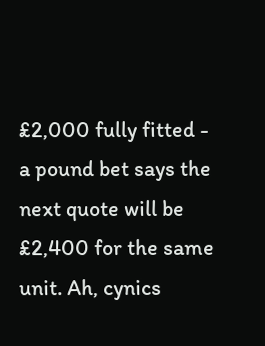£2,000 fully fitted - a pound bet says the next quote will be £2,400 for the same unit. Ah, cynics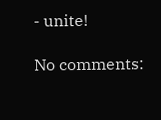- unite!

No comments: